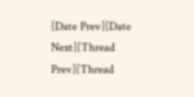[Date Prev][Date Next][Thread Prev][Thread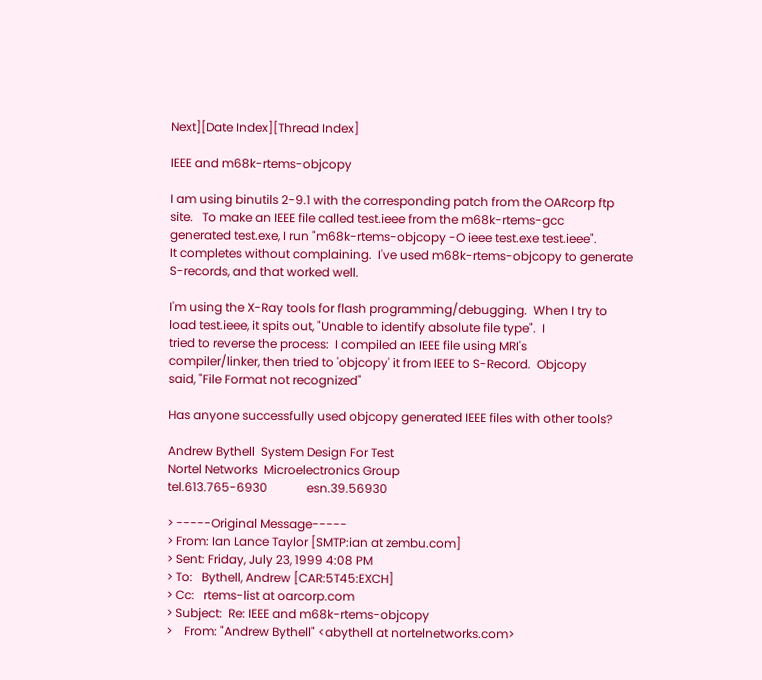Next][Date Index][Thread Index]

IEEE and m68k-rtems-objcopy

I am using binutils 2-9.1 with the corresponding patch from the OARcorp ftp
site.   To make an IEEE file called test.ieee from the m68k-rtems-gcc
generated test.exe, I run "m68k-rtems-objcopy -O ieee test.exe test.ieee".
It completes without complaining.  I've used m68k-rtems-objcopy to generate
S-records, and that worked well.

I'm using the X-Ray tools for flash programming/debugging.  When I try to
load test.ieee, it spits out, "Unable to identify absolute file type".  I
tried to reverse the process:  I compiled an IEEE file using MRI's
compiler/linker, then tried to 'objcopy' it from IEEE to S-Record.  Objcopy
said, "File Format not recognized"

Has anyone successfully used objcopy generated IEEE files with other tools?

Andrew Bythell  System Design For Test
Nortel Networks  Microelectronics Group
tel.613.765-6930             esn.39.56930

> -----Original Message-----
> From: Ian Lance Taylor [SMTP:ian at zembu.com]
> Sent: Friday, July 23, 1999 4:08 PM
> To:   Bythell, Andrew [CAR:5T45:EXCH]
> Cc:   rtems-list at oarcorp.com
> Subject:  Re: IEEE and m68k-rtems-objcopy
>    From: "Andrew Bythell" <abythell at nortelnetworks.com>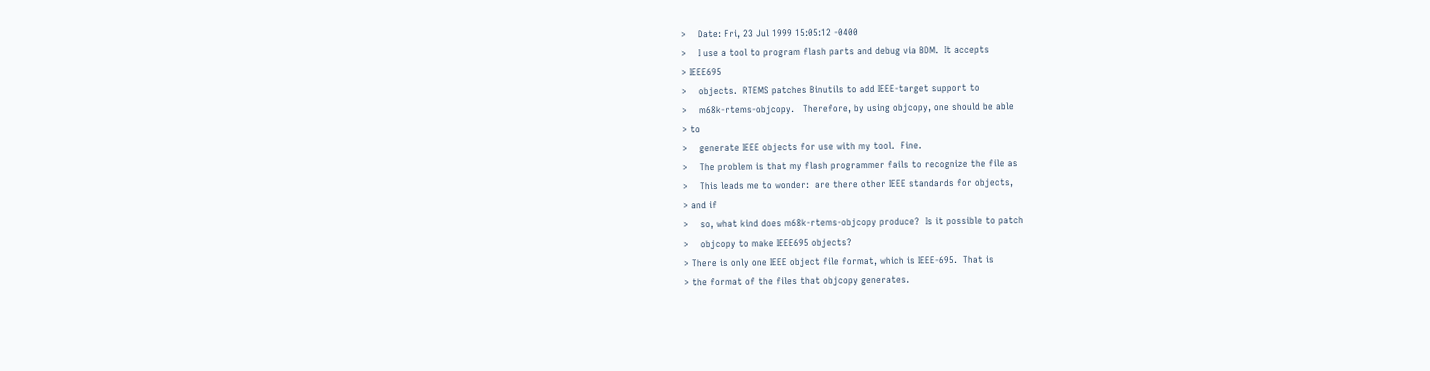>    Date: Fri, 23 Jul 1999 15:05:12 -0400
>    I use a tool to program flash parts and debug via BDM.  It accepts
> IEEE695
>    objects.  RTEMS patches Binutils to add IEEE-target support to
>    m68k-rtems-objcopy.   Therefore, by using objcopy, one should be able
> to
>    generate IEEE objects for use with my tool.  Fine.
>    The problem is that my flash programmer fails to recognize the file as
>    This leads me to wonder:  are there other IEEE standards for objects,
> and if
>    so, what kind does m68k-rtems-objcopy produce?  Is it possible to patch
>    objcopy to make IEEE695 objects?
> There is only one IEEE object file format, which is IEEE-695.  That is
> the format of the files that objcopy generates.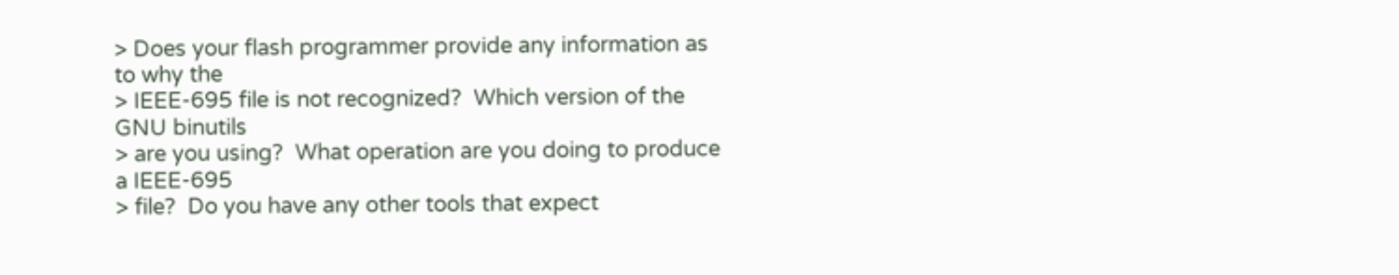> Does your flash programmer provide any information as to why the
> IEEE-695 file is not recognized?  Which version of the GNU binutils
> are you using?  What operation are you doing to produce a IEEE-695
> file?  Do you have any other tools that expect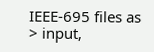IEEE-695 files as
> input,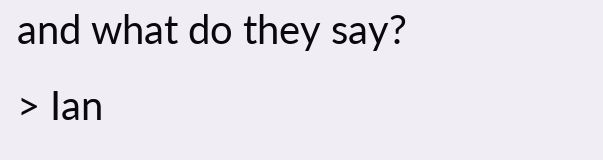and what do they say?
> Ian